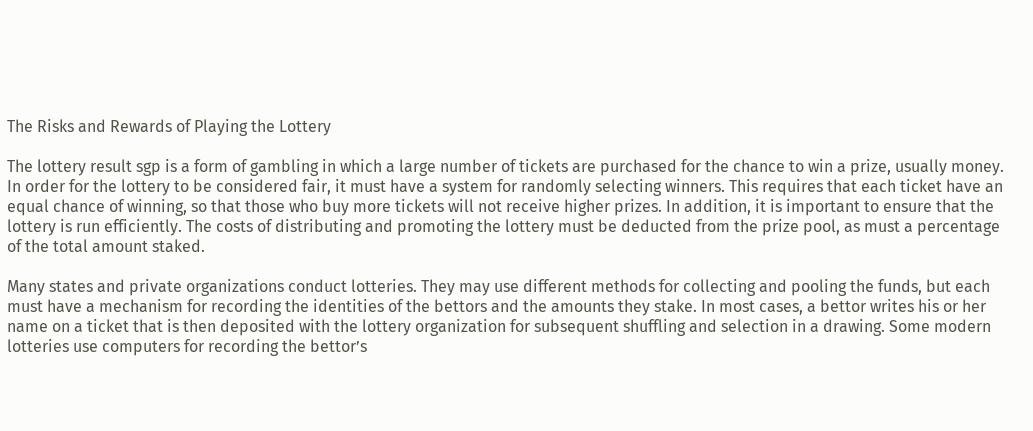The Risks and Rewards of Playing the Lottery

The lottery result sgp is a form of gambling in which a large number of tickets are purchased for the chance to win a prize, usually money. In order for the lottery to be considered fair, it must have a system for randomly selecting winners. This requires that each ticket have an equal chance of winning, so that those who buy more tickets will not receive higher prizes. In addition, it is important to ensure that the lottery is run efficiently. The costs of distributing and promoting the lottery must be deducted from the prize pool, as must a percentage of the total amount staked.

Many states and private organizations conduct lotteries. They may use different methods for collecting and pooling the funds, but each must have a mechanism for recording the identities of the bettors and the amounts they stake. In most cases, a bettor writes his or her name on a ticket that is then deposited with the lottery organization for subsequent shuffling and selection in a drawing. Some modern lotteries use computers for recording the bettor’s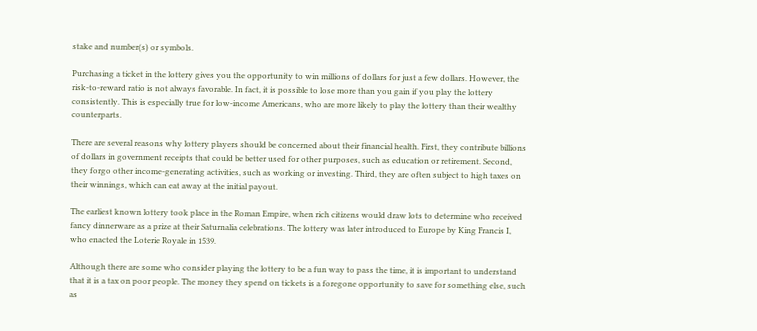stake and number(s) or symbols.

Purchasing a ticket in the lottery gives you the opportunity to win millions of dollars for just a few dollars. However, the risk-to-reward ratio is not always favorable. In fact, it is possible to lose more than you gain if you play the lottery consistently. This is especially true for low-income Americans, who are more likely to play the lottery than their wealthy counterparts.

There are several reasons why lottery players should be concerned about their financial health. First, they contribute billions of dollars in government receipts that could be better used for other purposes, such as education or retirement. Second, they forgo other income-generating activities, such as working or investing. Third, they are often subject to high taxes on their winnings, which can eat away at the initial payout.

The earliest known lottery took place in the Roman Empire, when rich citizens would draw lots to determine who received fancy dinnerware as a prize at their Saturnalia celebrations. The lottery was later introduced to Europe by King Francis I, who enacted the Loterie Royale in 1539.

Although there are some who consider playing the lottery to be a fun way to pass the time, it is important to understand that it is a tax on poor people. The money they spend on tickets is a foregone opportunity to save for something else, such as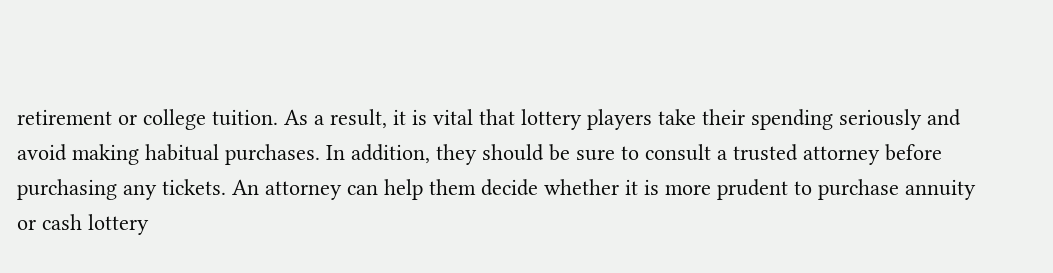retirement or college tuition. As a result, it is vital that lottery players take their spending seriously and avoid making habitual purchases. In addition, they should be sure to consult a trusted attorney before purchasing any tickets. An attorney can help them decide whether it is more prudent to purchase annuity or cash lottery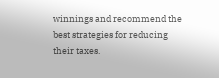winnings and recommend the best strategies for reducing their taxes.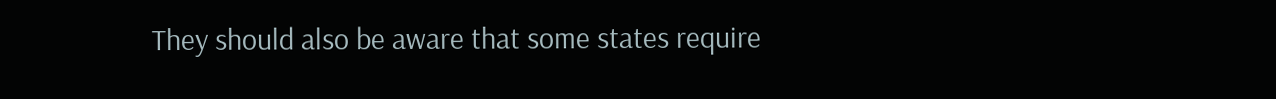They should also be aware that some states require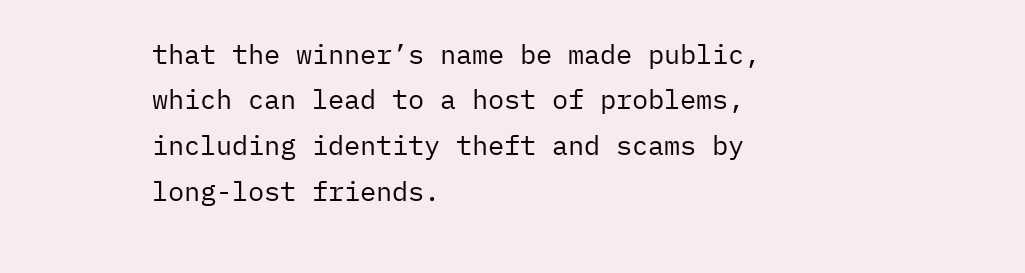that the winner’s name be made public, which can lead to a host of problems, including identity theft and scams by long-lost friends.